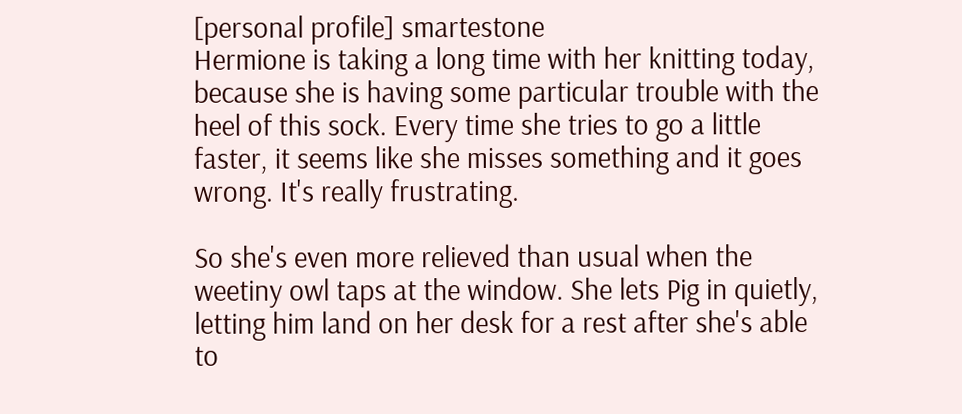[personal profile] smartestone
Hermione is taking a long time with her knitting today, because she is having some particular trouble with the heel of this sock. Every time she tries to go a little faster, it seems like she misses something and it goes wrong. It's really frustrating.

So she's even more relieved than usual when the weetiny owl taps at the window. She lets Pig in quietly, letting him land on her desk for a rest after she's able to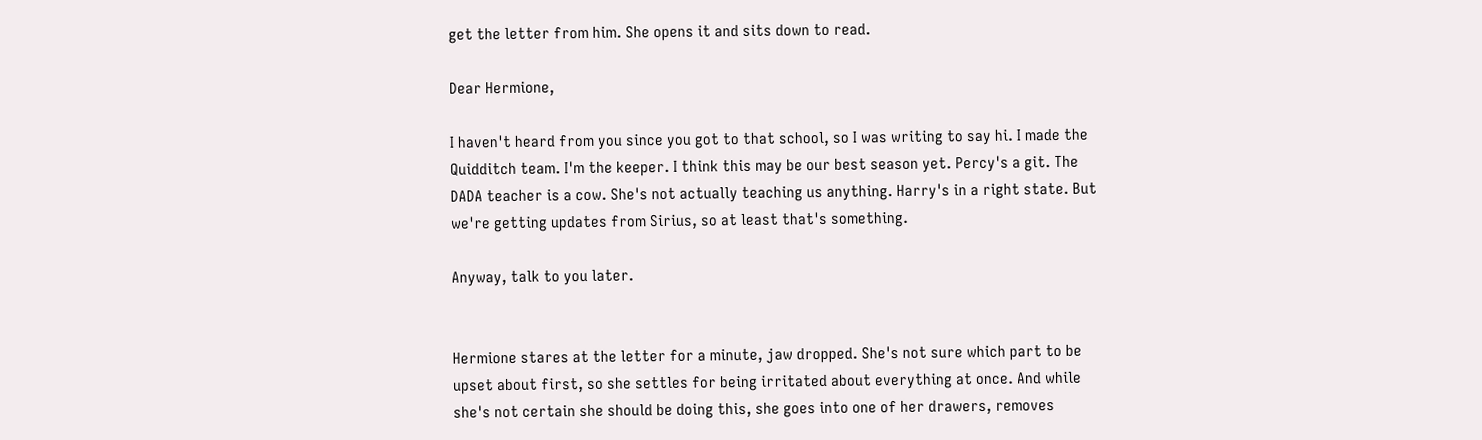get the letter from him. She opens it and sits down to read.

Dear Hermione,

I haven't heard from you since you got to that school, so I was writing to say hi. I made the Quidditch team. I'm the keeper. I think this may be our best season yet. Percy's a git. The DADA teacher is a cow. She's not actually teaching us anything. Harry's in a right state. But we're getting updates from Sirius, so at least that's something.

Anyway, talk to you later.


Hermione stares at the letter for a minute, jaw dropped. She's not sure which part to be upset about first, so she settles for being irritated about everything at once. And while she's not certain she should be doing this, she goes into one of her drawers, removes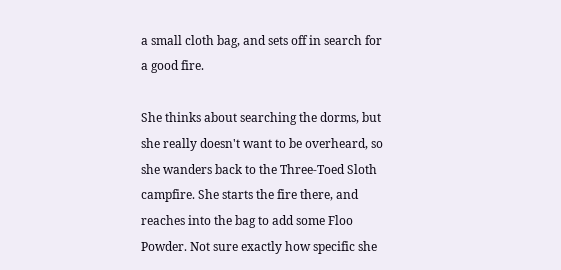a small cloth bag, and sets off in search for a good fire.

She thinks about searching the dorms, but she really doesn't want to be overheard, so she wanders back to the Three-Toed Sloth campfire. She starts the fire there, and reaches into the bag to add some Floo Powder. Not sure exactly how specific she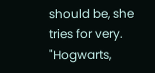should be, she tries for very. "Hogwarts,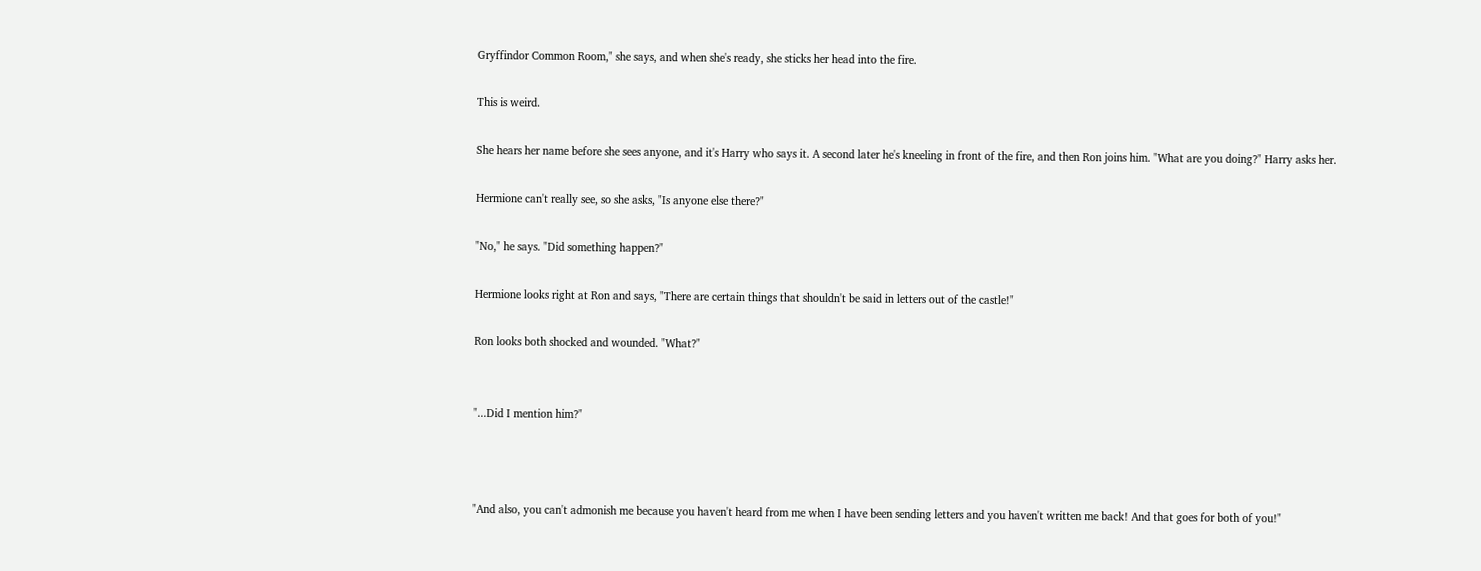Gryffindor Common Room," she says, and when she's ready, she sticks her head into the fire.

This is weird.

She hears her name before she sees anyone, and it's Harry who says it. A second later he's kneeling in front of the fire, and then Ron joins him. "What are you doing?" Harry asks her.

Hermione can't really see, so she asks, "Is anyone else there?"

"No," he says. "Did something happen?"

Hermione looks right at Ron and says, "There are certain things that shouldn't be said in letters out of the castle!"

Ron looks both shocked and wounded. "What?"


"...Did I mention him?"



"And also, you can't admonish me because you haven't heard from me when I have been sending letters and you haven't written me back! And that goes for both of you!"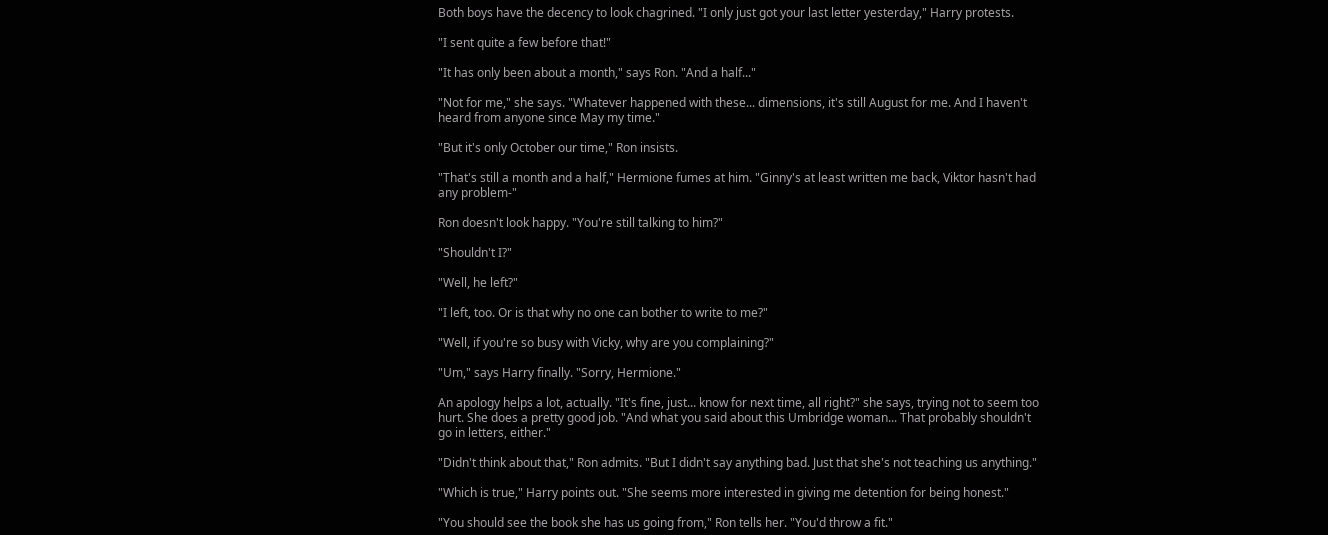Both boys have the decency to look chagrined. "I only just got your last letter yesterday," Harry protests.

"I sent quite a few before that!"

"It has only been about a month," says Ron. "And a half..."

"Not for me," she says. "Whatever happened with these... dimensions, it's still August for me. And I haven't heard from anyone since May my time."

"But it's only October our time," Ron insists.

"That's still a month and a half," Hermione fumes at him. "Ginny's at least written me back, Viktor hasn't had any problem-"

Ron doesn't look happy. "You're still talking to him?"

"Shouldn't I?"

"Well, he left?"

"I left, too. Or is that why no one can bother to write to me?"

"Well, if you're so busy with Vicky, why are you complaining?"

"Um," says Harry finally. "Sorry, Hermione."

An apology helps a lot, actually. "It's fine, just... know for next time, all right?" she says, trying not to seem too hurt. She does a pretty good job. "And what you said about this Umbridge woman... That probably shouldn't go in letters, either."

"Didn't think about that," Ron admits. "But I didn't say anything bad. Just that she's not teaching us anything."

"Which is true," Harry points out. "She seems more interested in giving me detention for being honest."

"You should see the book she has us going from," Ron tells her. "You'd throw a fit."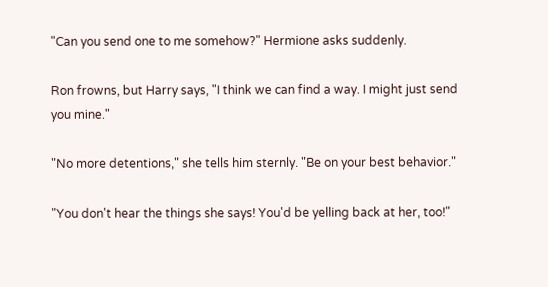"Can you send one to me somehow?" Hermione asks suddenly.

Ron frowns, but Harry says, "I think we can find a way. I might just send you mine."

"No more detentions," she tells him sternly. "Be on your best behavior."

"You don't hear the things she says! You'd be yelling back at her, too!"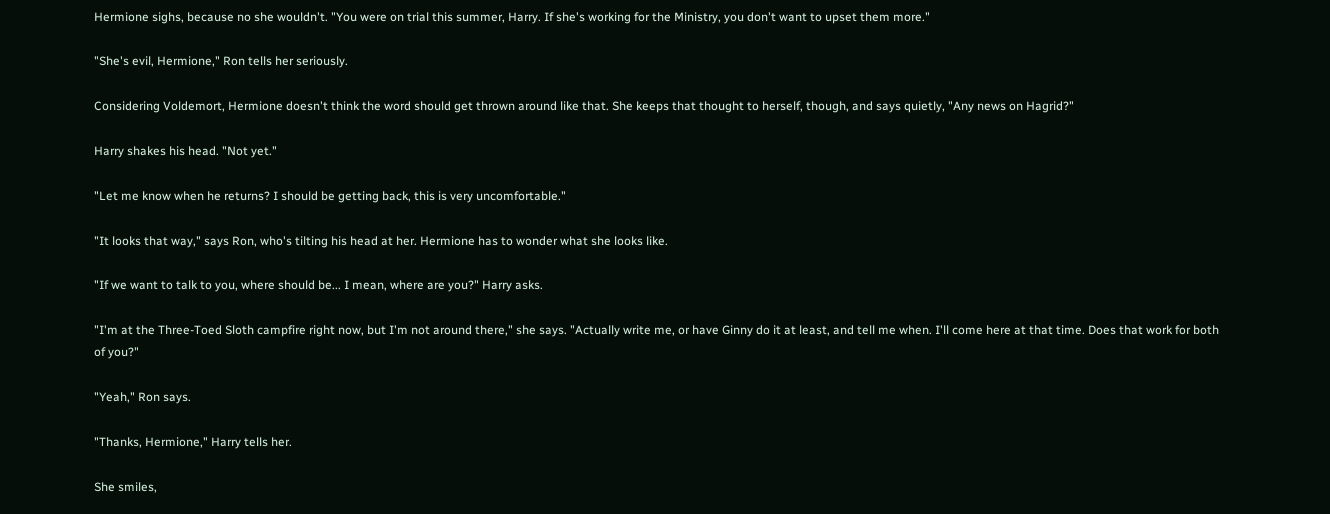Hermione sighs, because no she wouldn't. "You were on trial this summer, Harry. If she's working for the Ministry, you don't want to upset them more."

"She's evil, Hermione," Ron tells her seriously.

Considering Voldemort, Hermione doesn't think the word should get thrown around like that. She keeps that thought to herself, though, and says quietly, "Any news on Hagrid?"

Harry shakes his head. "Not yet."

"Let me know when he returns? I should be getting back, this is very uncomfortable."

"It looks that way," says Ron, who's tilting his head at her. Hermione has to wonder what she looks like.

"If we want to talk to you, where should be... I mean, where are you?" Harry asks.

"I'm at the Three-Toed Sloth campfire right now, but I'm not around there," she says. "Actually write me, or have Ginny do it at least, and tell me when. I'll come here at that time. Does that work for both of you?"

"Yeah," Ron says.

"Thanks, Hermione," Harry tells her.

She smiles,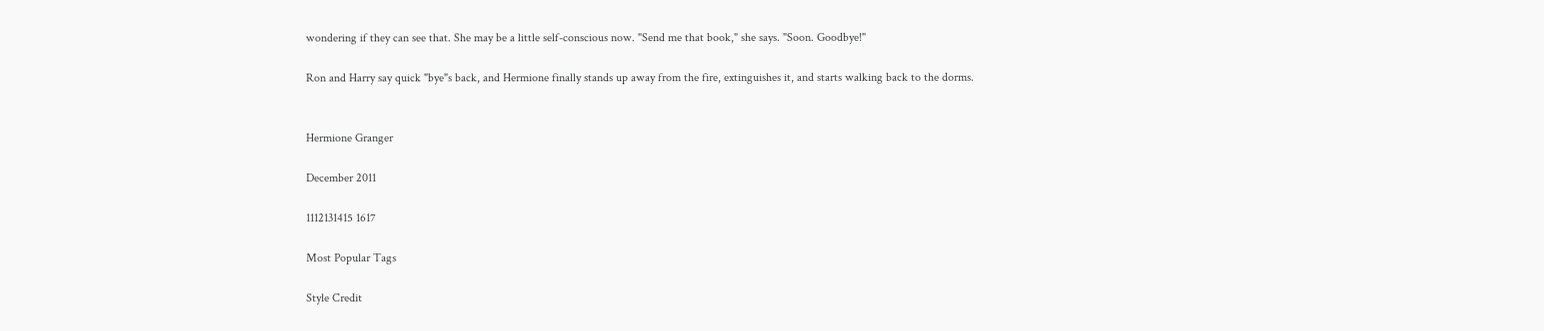wondering if they can see that. She may be a little self-conscious now. "Send me that book," she says. "Soon. Goodbye!"

Ron and Harry say quick "bye"s back, and Hermione finally stands up away from the fire, extinguishes it, and starts walking back to the dorms.


Hermione Granger

December 2011

1112131415 1617

Most Popular Tags

Style Credit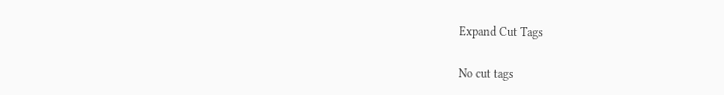Expand Cut Tags

No cut tags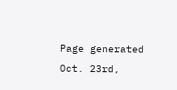Page generated Oct. 23rd,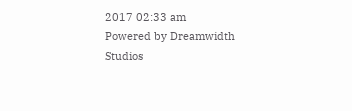2017 02:33 am
Powered by Dreamwidth Studios